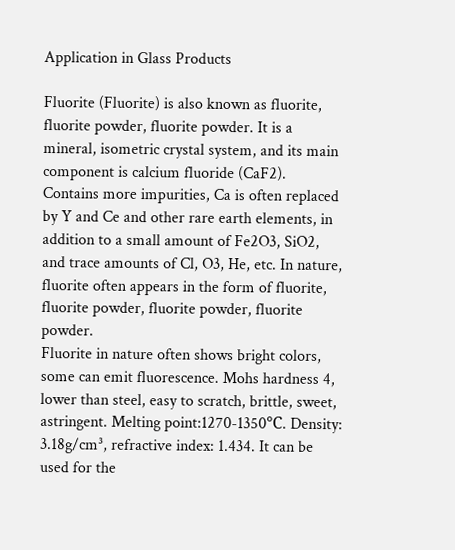Application in Glass Products

Fluorite (Fluorite) is also known as fluorite, fluorite powder, fluorite powder. It is a mineral, isometric crystal system, and its main component is calcium fluoride (CaF2).
Contains more impurities, Ca is often replaced by Y and Ce and other rare earth elements, in addition to a small amount of Fe2O3, SiO2, and trace amounts of Cl, O3, He, etc. In nature, fluorite often appears in the form of fluorite, fluorite powder, fluorite powder, fluorite powder.
Fluorite in nature often shows bright colors, some can emit fluorescence. Mohs hardness 4, lower than steel, easy to scratch, brittle, sweet, astringent. Melting point:1270-1350℃. Density: 3.18g/cm³, refractive index: 1.434. It can be used for the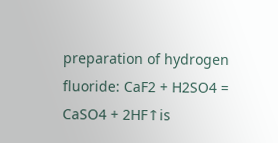preparation of hydrogen fluoride: CaF2 + H2SO4 = CaSO4 + 2HF↑is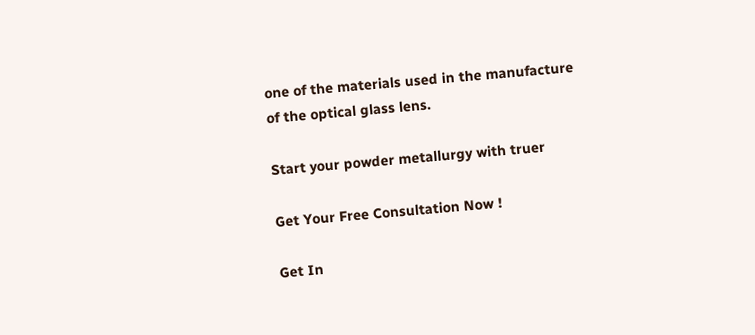one of the materials used in the manufacture of the optical glass lens.

Start your powder metallurgy with truer

Get Your Free Consultation Now !

Get In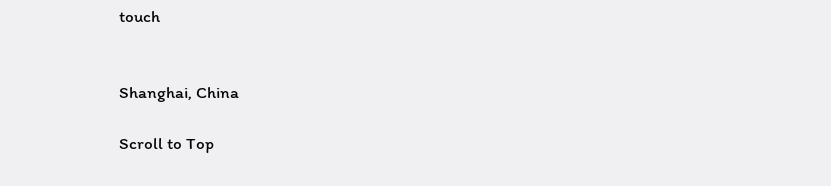touch


Shanghai, China

Scroll to Top